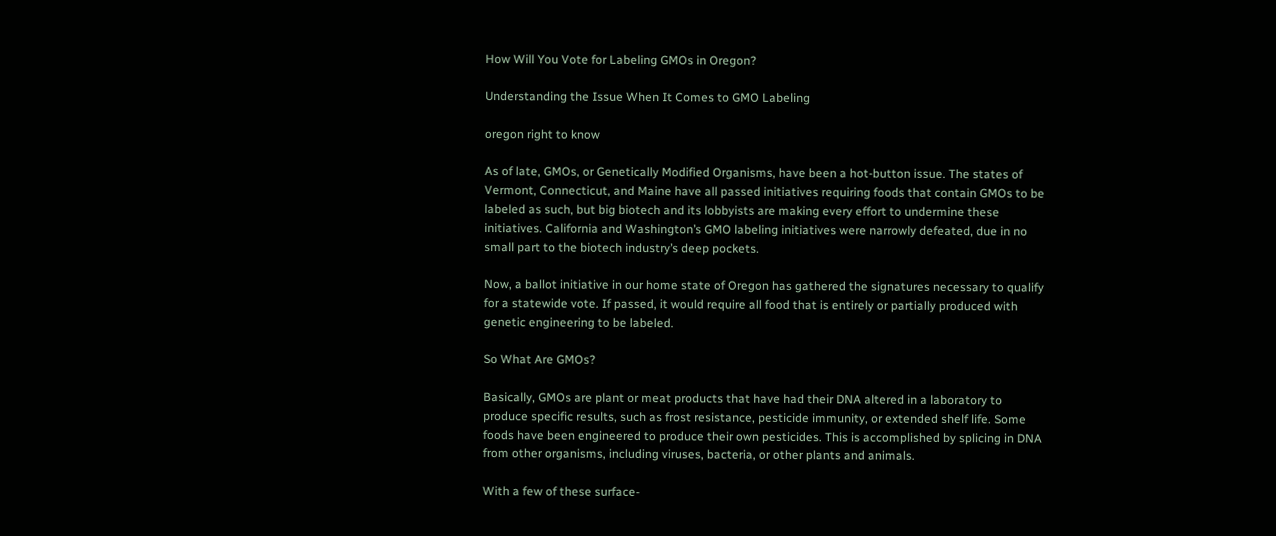How Will You Vote for Labeling GMOs in Oregon?

Understanding the Issue When It Comes to GMO Labeling

oregon right to know

As of late, GMOs, or Genetically Modified Organisms, have been a hot-button issue. The states of Vermont, Connecticut, and Maine have all passed initiatives requiring foods that contain GMOs to be labeled as such, but big biotech and its lobbyists are making every effort to undermine these initiatives. California and Washington’s GMO labeling initiatives were narrowly defeated, due in no small part to the biotech industry’s deep pockets.

Now, a ballot initiative in our home state of Oregon has gathered the signatures necessary to qualify for a statewide vote. If passed, it would require all food that is entirely or partially produced with genetic engineering to be labeled.

So What Are GMOs?

Basically, GMOs are plant or meat products that have had their DNA altered in a laboratory to produce specific results, such as frost resistance, pesticide immunity, or extended shelf life. Some foods have been engineered to produce their own pesticides. This is accomplished by splicing in DNA from other organisms, including viruses, bacteria, or other plants and animals.

With a few of these surface-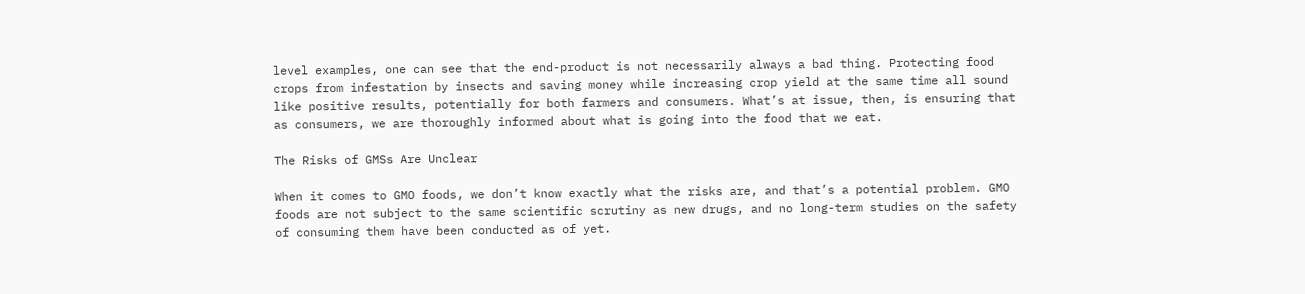level examples, one can see that the end-product is not necessarily always a bad thing. Protecting food crops from infestation by insects and saving money while increasing crop yield at the same time all sound like positive results, potentially for both farmers and consumers. What’s at issue, then, is ensuring that as consumers, we are thoroughly informed about what is going into the food that we eat.

The Risks of GMSs Are Unclear

When it comes to GMO foods, we don’t know exactly what the risks are, and that’s a potential problem. GMO foods are not subject to the same scientific scrutiny as new drugs, and no long-term studies on the safety of consuming them have been conducted as of yet.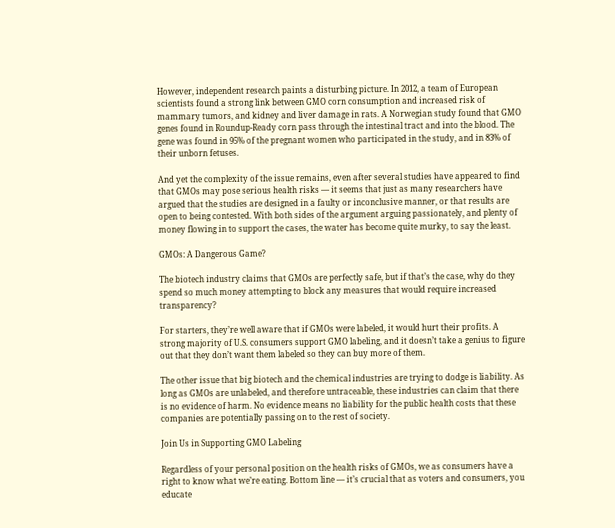However, independent research paints a disturbing picture. In 2012, a team of European scientists found a strong link between GMO corn consumption and increased risk of mammary tumors, and kidney and liver damage in rats. A Norwegian study found that GMO genes found in Roundup-Ready corn pass through the intestinal tract and into the blood. The gene was found in 95% of the pregnant women who participated in the study, and in 83% of their unborn fetuses.

And yet the complexity of the issue remains, even after several studies have appeared to find that GMOs may pose serious health risks — it seems that just as many researchers have argued that the studies are designed in a faulty or inconclusive manner, or that results are open to being contested. With both sides of the argument arguing passionately, and plenty of money flowing in to support the cases, the water has become quite murky, to say the least.

GMOs: A Dangerous Game?

The biotech industry claims that GMOs are perfectly safe, but if that’s the case, why do they spend so much money attempting to block any measures that would require increased transparency?

For starters, they’re well aware that if GMOs were labeled, it would hurt their profits. A strong majority of U.S. consumers support GMO labeling, and it doesn’t take a genius to figure out that they don’t want them labeled so they can buy more of them.

The other issue that big biotech and the chemical industries are trying to dodge is liability. As long as GMOs are unlabeled, and therefore untraceable, these industries can claim that there is no evidence of harm. No evidence means no liability for the public health costs that these companies are potentially passing on to the rest of society.

Join Us in Supporting GMO Labeling

Regardless of your personal position on the health risks of GMOs, we as consumers have a right to know what we’re eating. Bottom line — it’s crucial that as voters and consumers, you educate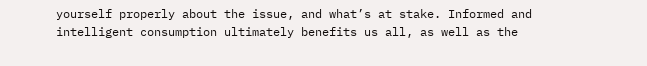yourself properly about the issue, and what’s at stake. Informed and intelligent consumption ultimately benefits us all, as well as the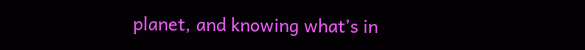planet, and knowing what’s in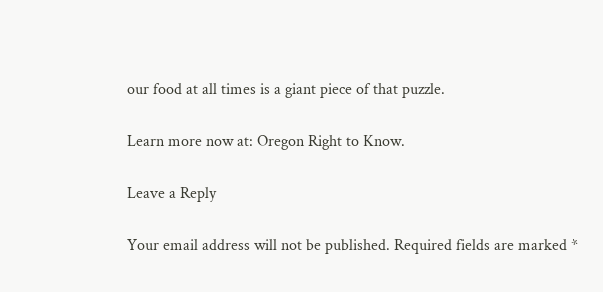our food at all times is a giant piece of that puzzle.

Learn more now at: Oregon Right to Know.

Leave a Reply

Your email address will not be published. Required fields are marked *